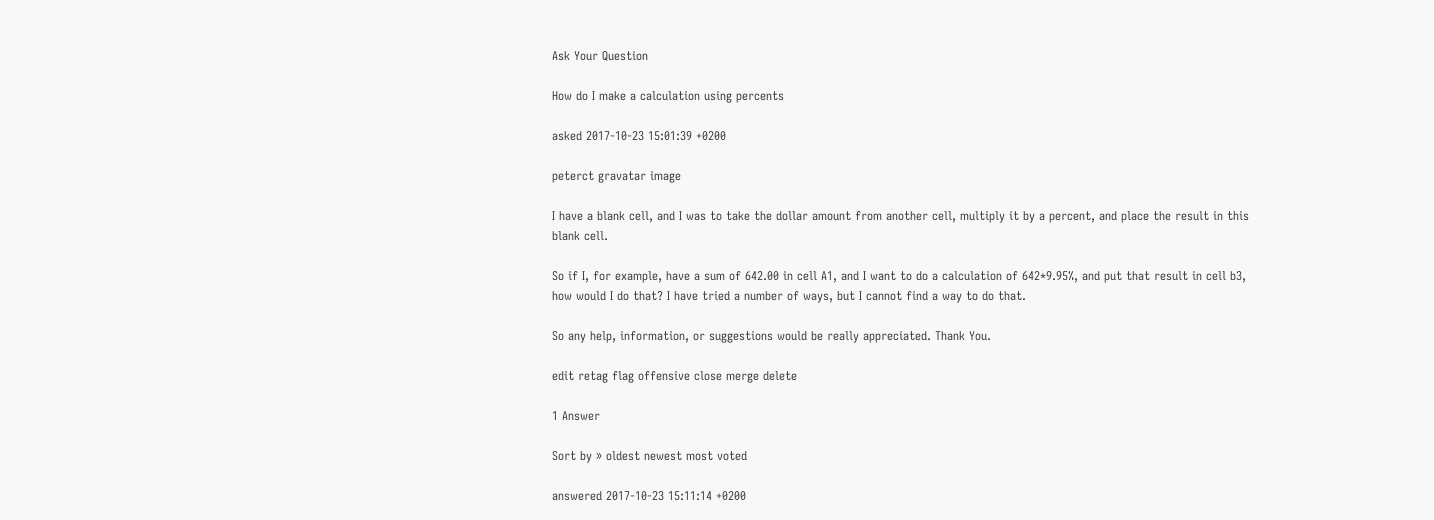Ask Your Question

How do I make a calculation using percents

asked 2017-10-23 15:01:39 +0200

peterct gravatar image

I have a blank cell, and I was to take the dollar amount from another cell, multiply it by a percent, and place the result in this blank cell.

So if I, for example, have a sum of 642.00 in cell A1, and I want to do a calculation of 642*9.95%, and put that result in cell b3, how would I do that? I have tried a number of ways, but I cannot find a way to do that.

So any help, information, or suggestions would be really appreciated. Thank You.

edit retag flag offensive close merge delete

1 Answer

Sort by » oldest newest most voted

answered 2017-10-23 15:11:14 +0200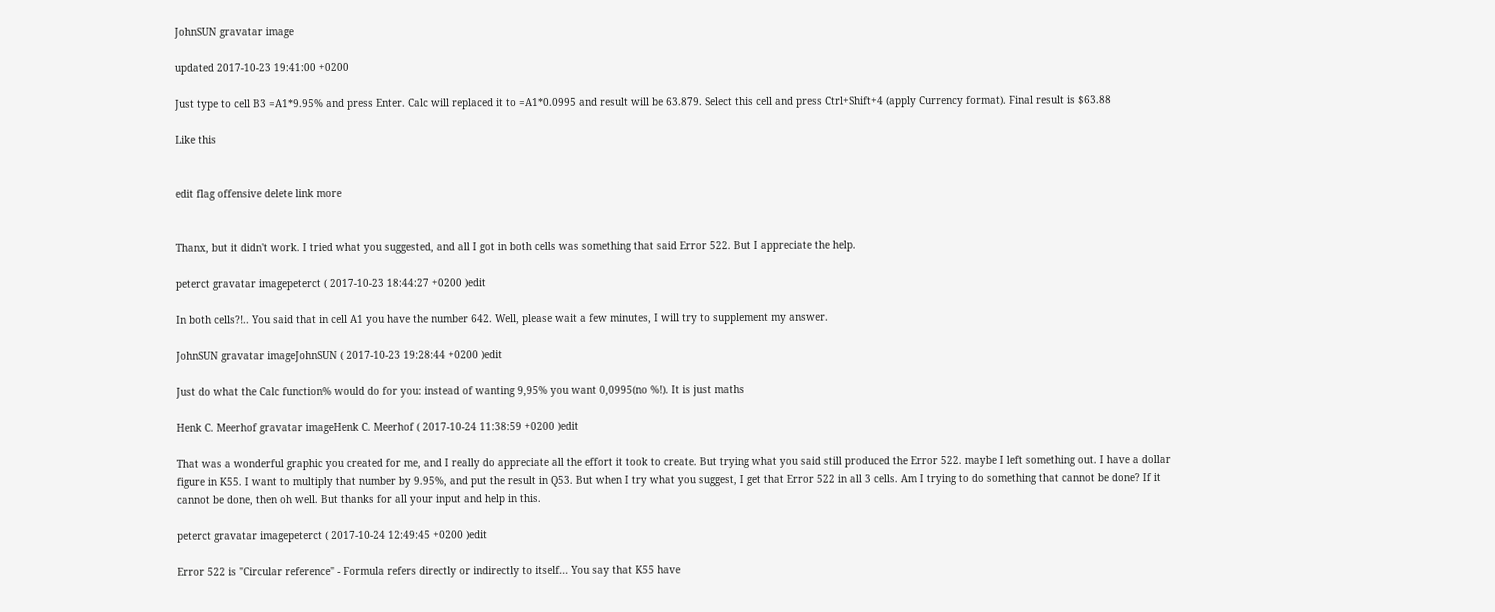JohnSUN gravatar image

updated 2017-10-23 19:41:00 +0200

Just type to cell B3 =A1*9.95% and press Enter. Calc will replaced it to =A1*0.0995 and result will be 63.879. Select this cell and press Ctrl+Shift+4 (apply Currency format). Final result is $63.88

Like this


edit flag offensive delete link more


Thanx, but it didn't work. I tried what you suggested, and all I got in both cells was something that said Error 522. But I appreciate the help.

peterct gravatar imagepeterct ( 2017-10-23 18:44:27 +0200 )edit

In both cells?!.. You said that in cell A1 you have the number 642. Well, please wait a few minutes, I will try to supplement my answer.

JohnSUN gravatar imageJohnSUN ( 2017-10-23 19:28:44 +0200 )edit

Just do what the Calc function% would do for you: instead of wanting 9,95% you want 0,0995(no %!). It is just maths

Henk C. Meerhof gravatar imageHenk C. Meerhof ( 2017-10-24 11:38:59 +0200 )edit

That was a wonderful graphic you created for me, and I really do appreciate all the effort it took to create. But trying what you said still produced the Error 522. maybe I left something out. I have a dollar figure in K55. I want to multiply that number by 9.95%, and put the result in Q53. But when I try what you suggest, I get that Error 522 in all 3 cells. Am I trying to do something that cannot be done? If it cannot be done, then oh well. But thanks for all your input and help in this.

peterct gravatar imagepeterct ( 2017-10-24 12:49:45 +0200 )edit

Error 522 is "Circular reference" - Formula refers directly or indirectly to itself... You say that K55 have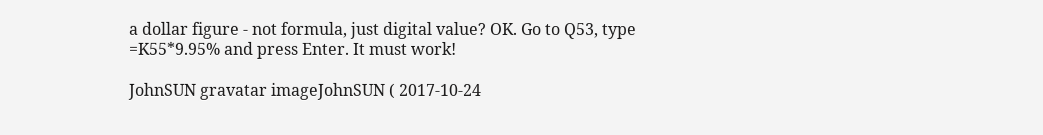a dollar figure - not formula, just digital value? OK. Go to Q53, type =K55*9.95% and press Enter. It must work!

JohnSUN gravatar imageJohnSUN ( 2017-10-24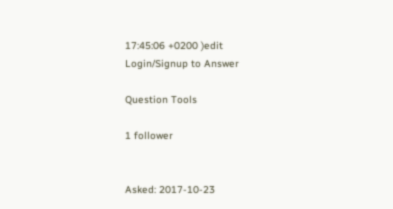17:45:06 +0200 )edit
Login/Signup to Answer

Question Tools

1 follower


Asked: 2017-10-23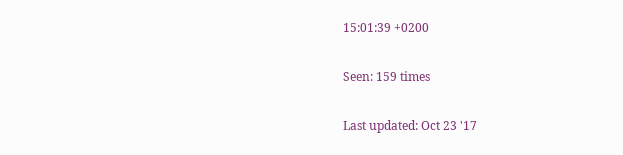15:01:39 +0200

Seen: 159 times

Last updated: Oct 23 '17